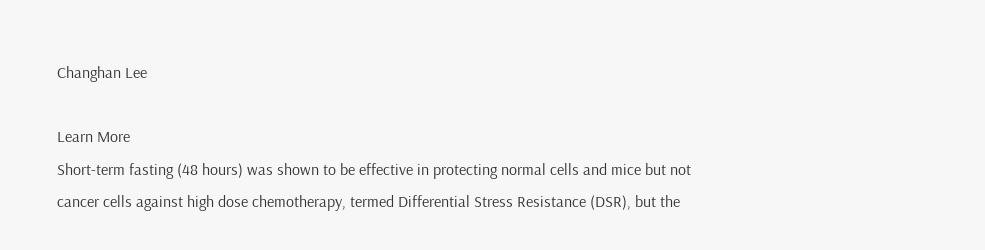Changhan Lee

Learn More
Short-term fasting (48 hours) was shown to be effective in protecting normal cells and mice but not cancer cells against high dose chemotherapy, termed Differential Stress Resistance (DSR), but the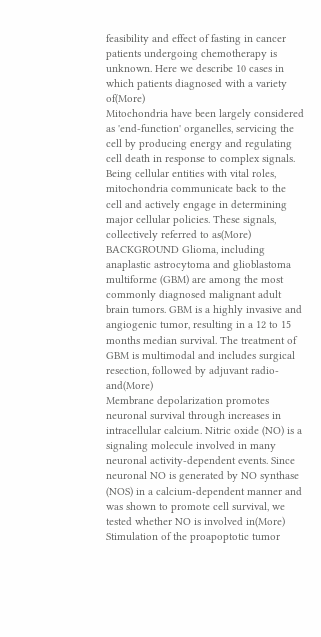feasibility and effect of fasting in cancer patients undergoing chemotherapy is unknown. Here we describe 10 cases in which patients diagnosed with a variety of(More)
Mitochondria have been largely considered as 'end-function' organelles, servicing the cell by producing energy and regulating cell death in response to complex signals. Being cellular entities with vital roles, mitochondria communicate back to the cell and actively engage in determining major cellular policies. These signals, collectively referred to as(More)
BACKGROUND Glioma, including anaplastic astrocytoma and glioblastoma multiforme (GBM) are among the most commonly diagnosed malignant adult brain tumors. GBM is a highly invasive and angiogenic tumor, resulting in a 12 to 15 months median survival. The treatment of GBM is multimodal and includes surgical resection, followed by adjuvant radio-and(More)
Membrane depolarization promotes neuronal survival through increases in intracellular calcium. Nitric oxide (NO) is a signaling molecule involved in many neuronal activity-dependent events. Since neuronal NO is generated by NO synthase (NOS) in a calcium-dependent manner and was shown to promote cell survival, we tested whether NO is involved in(More)
Stimulation of the proapoptotic tumor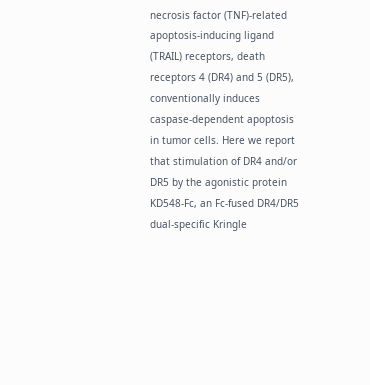necrosis factor (TNF)-related apoptosis-inducing ligand (TRAIL) receptors, death receptors 4 (DR4) and 5 (DR5), conventionally induces caspase-dependent apoptosis in tumor cells. Here we report that stimulation of DR4 and/or DR5 by the agonistic protein KD548-Fc, an Fc-fused DR4/DR5 dual-specific Kringle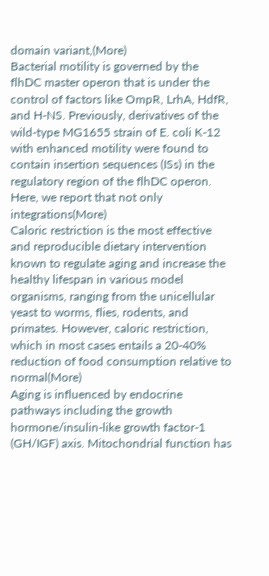domain variant,(More)
Bacterial motility is governed by the flhDC master operon that is under the control of factors like OmpR, LrhA, HdfR, and H-NS. Previously, derivatives of the wild-type MG1655 strain of E. coli K-12 with enhanced motility were found to contain insertion sequences (ISs) in the regulatory region of the flhDC operon. Here, we report that not only integrations(More)
Caloric restriction is the most effective and reproducible dietary intervention known to regulate aging and increase the healthy lifespan in various model organisms, ranging from the unicellular yeast to worms, flies, rodents, and primates. However, caloric restriction, which in most cases entails a 20-40% reduction of food consumption relative to normal(More)
Aging is influenced by endocrine pathways including the growth hormone/insulin-like growth factor-1 (GH/IGF) axis. Mitochondrial function has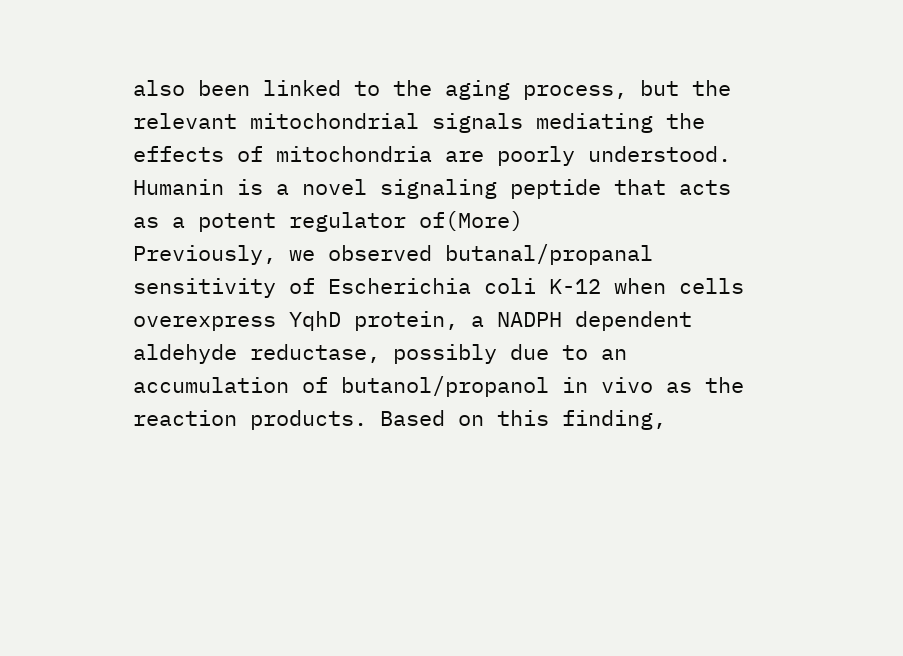also been linked to the aging process, but the relevant mitochondrial signals mediating the effects of mitochondria are poorly understood. Humanin is a novel signaling peptide that acts as a potent regulator of(More)
Previously, we observed butanal/propanal sensitivity of Escherichia coli K-12 when cells overexpress YqhD protein, a NADPH dependent aldehyde reductase, possibly due to an accumulation of butanol/propanol in vivo as the reaction products. Based on this finding,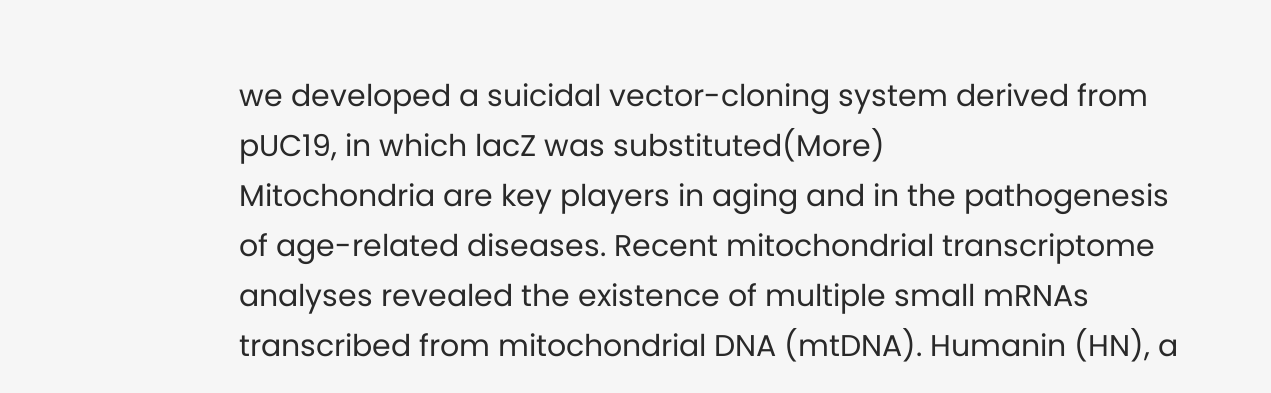we developed a suicidal vector-cloning system derived from pUC19, in which lacZ was substituted(More)
Mitochondria are key players in aging and in the pathogenesis of age-related diseases. Recent mitochondrial transcriptome analyses revealed the existence of multiple small mRNAs transcribed from mitochondrial DNA (mtDNA). Humanin (HN), a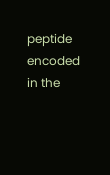peptide encoded in the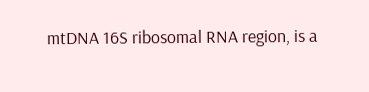mtDNA 16S ribosomal RNA region, is a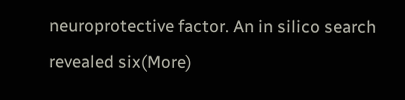neuroprotective factor. An in silico search revealed six(More)